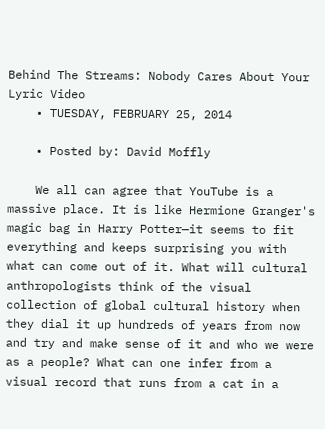Behind The Streams: Nobody Cares About Your Lyric Video
    • TUESDAY, FEBRUARY 25, 2014

    • Posted by: David Moffly

    We all can agree that YouTube is a massive place. It is like Hermione Granger's magic bag in Harry Potter—it seems to fit everything and keeps surprising you with what can come out of it. What will cultural anthropologists think of the visual collection of global cultural history when they dial it up hundreds of years from now and try and make sense of it and who we were as a people? What can one infer from a visual record that runs from a cat in a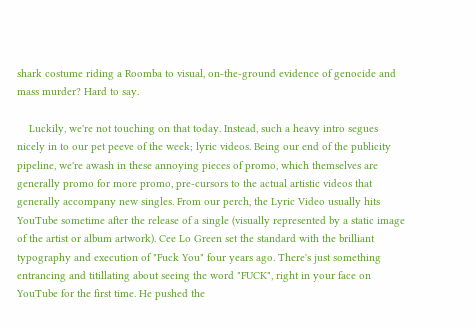shark costume riding a Roomba to visual, on-the-ground evidence of genocide and mass murder? Hard to say.

    Luckily, we're not touching on that today. Instead, such a heavy intro segues nicely in to our pet peeve of the week; lyric videos. Being our end of the publicity pipeline, we're awash in these annoying pieces of promo, which themselves are generally promo for more promo, pre-cursors to the actual artistic videos that generally accompany new singles. From our perch, the Lyric Video usually hits YouTube sometime after the release of a single (visually represented by a static image of the artist or album artwork). Cee Lo Green set the standard with the brilliant typography and execution of "Fuck You" four years ago. There's just something entrancing and titillating about seeing the word "FUCK", right in your face on YouTube for the first time. He pushed the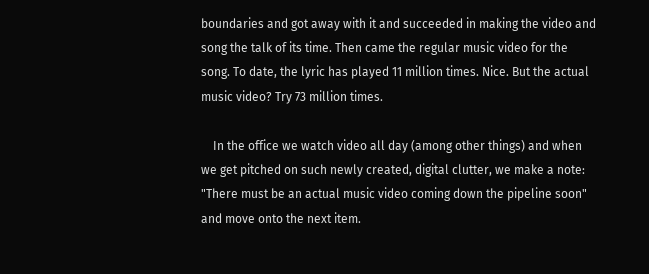boundaries and got away with it and succeeded in making the video and song the talk of its time. Then came the regular music video for the song. To date, the lyric has played 11 million times. Nice. But the actual music video? Try 73 million times.

    In the office we watch video all day (among other things) and when we get pitched on such newly created, digital clutter, we make a note: "There must be an actual music video coming down the pipeline soon" and move onto the next item.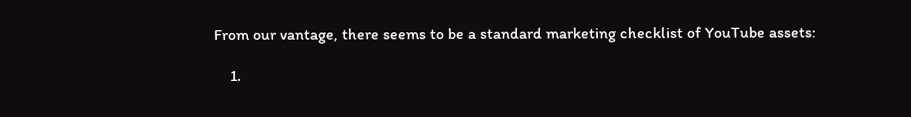From our vantage, there seems to be a standard marketing checklist of YouTube assets:

    1.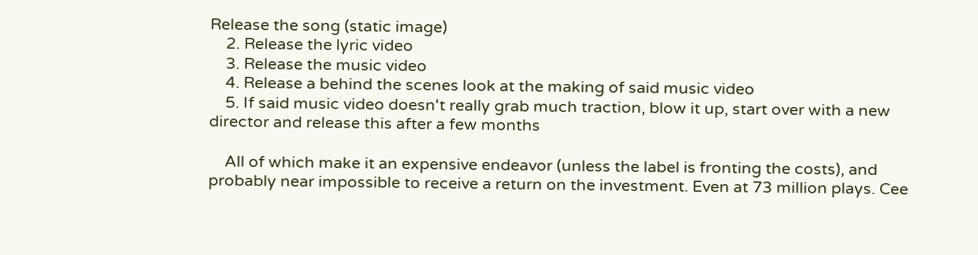Release the song (static image)
    2. Release the lyric video
    3. Release the music video
    4. Release a behind the scenes look at the making of said music video
    5. If said music video doesn't really grab much traction, blow it up, start over with a new director and release this after a few months

    All of which make it an expensive endeavor (unless the label is fronting the costs), and probably near impossible to receive a return on the investment. Even at 73 million plays. Cee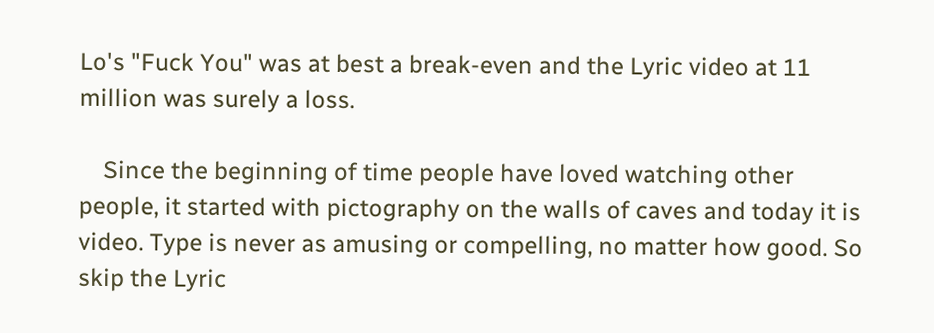Lo's "Fuck You" was at best a break-even and the Lyric video at 11 million was surely a loss.

    Since the beginning of time people have loved watching other people, it started with pictography on the walls of caves and today it is video. Type is never as amusing or compelling, no matter how good. So skip the Lyric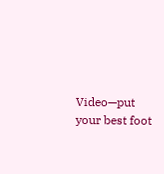Video—put your best foot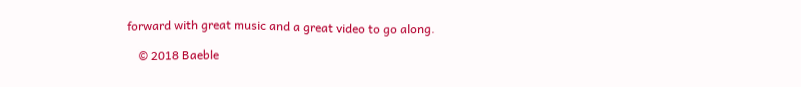forward with great music and a great video to go along.

    © 2018 Baeble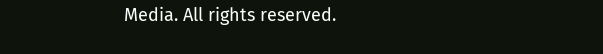Media. All rights reserved.